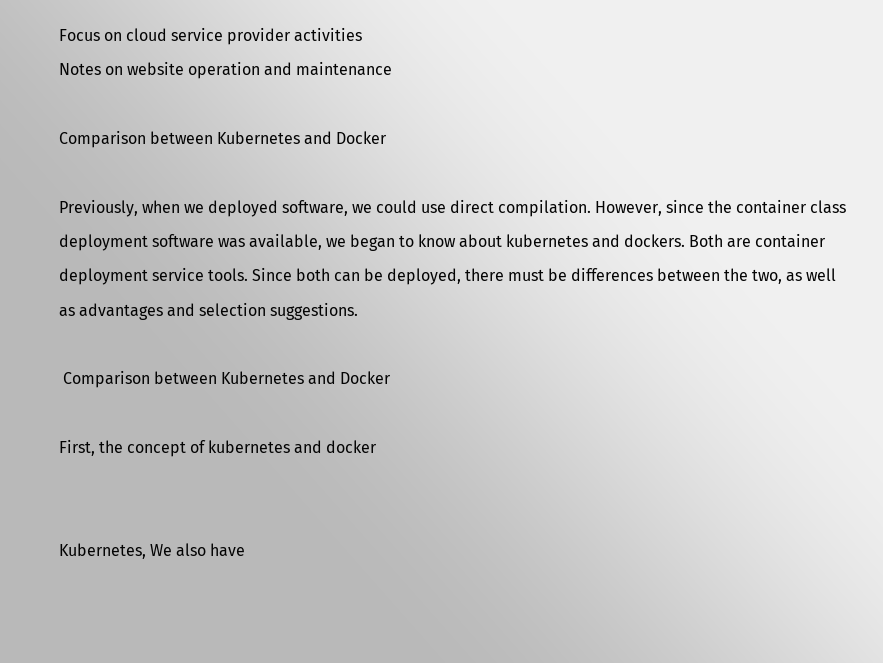Focus on cloud service provider activities
Notes on website operation and maintenance

Comparison between Kubernetes and Docker

Previously, when we deployed software, we could use direct compilation. However, since the container class deployment software was available, we began to know about kubernetes and dockers. Both are container deployment service tools. Since both can be deployed, there must be differences between the two, as well as advantages and selection suggestions.

 Comparison between Kubernetes and Docker

First, the concept of kubernetes and docker


Kubernetes, We also have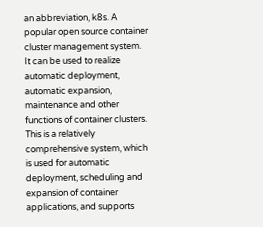an abbreviation, k8s. A popular open source container cluster management system. It can be used to realize automatic deployment, automatic expansion, maintenance and other functions of container clusters. This is a relatively comprehensive system, which is used for automatic deployment, scheduling and expansion of container applications, and supports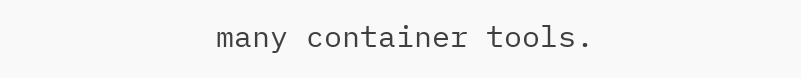many container tools.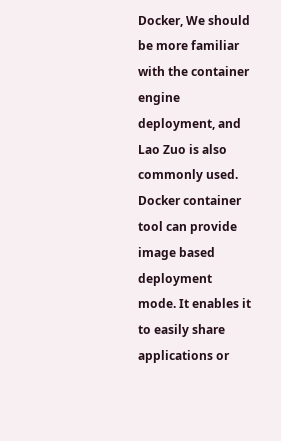Docker, We should be more familiar with the container engine deployment, and Lao Zuo is also commonly used. Docker container tool can provide image based deployment mode. It enables it to easily share applications or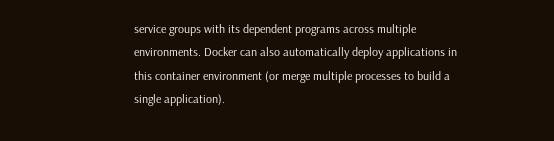service groups with its dependent programs across multiple environments. Docker can also automatically deploy applications in this container environment (or merge multiple processes to build a single application).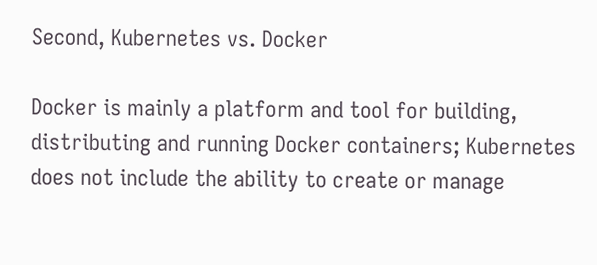Second, Kubernetes vs. Docker

Docker is mainly a platform and tool for building, distributing and running Docker containers; Kubernetes does not include the ability to create or manage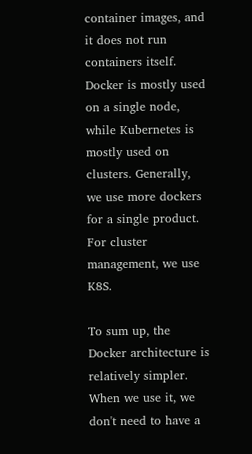container images, and it does not run containers itself. Docker is mostly used on a single node, while Kubernetes is mostly used on clusters. Generally, we use more dockers for a single product. For cluster management, we use K8S.

To sum up, the Docker architecture is relatively simpler. When we use it, we don't need to have a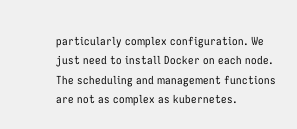particularly complex configuration. We just need to install Docker on each node. The scheduling and management functions are not as complex as kubernetes.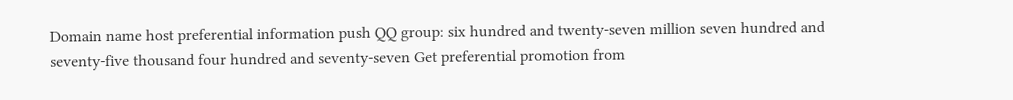Domain name host preferential information push QQ group: six hundred and twenty-seven million seven hundred and seventy-five thousand four hundred and seventy-seven Get preferential promotion from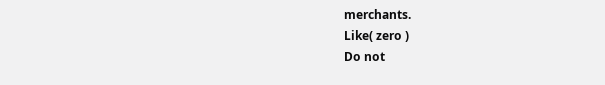merchants.
Like( zero )
Do not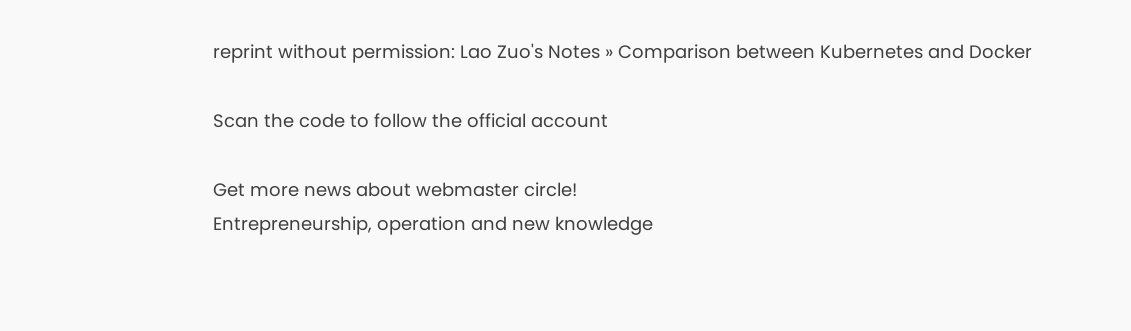reprint without permission: Lao Zuo's Notes » Comparison between Kubernetes and Docker

Scan the code to follow the official account

Get more news about webmaster circle!
Entrepreneurship, operation and new knowledge